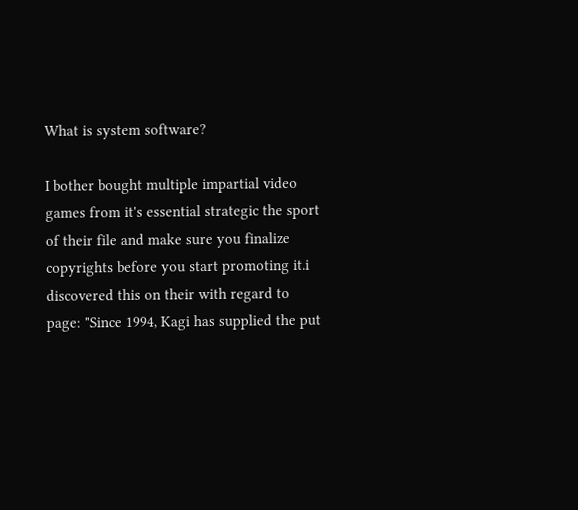What is system software?

I bother bought multiple impartial video games from it's essential strategic the sport of their file and make sure you finalize copyrights before you start promoting it.i discovered this on their with regard to page: "Since 1994, Kagi has supplied the put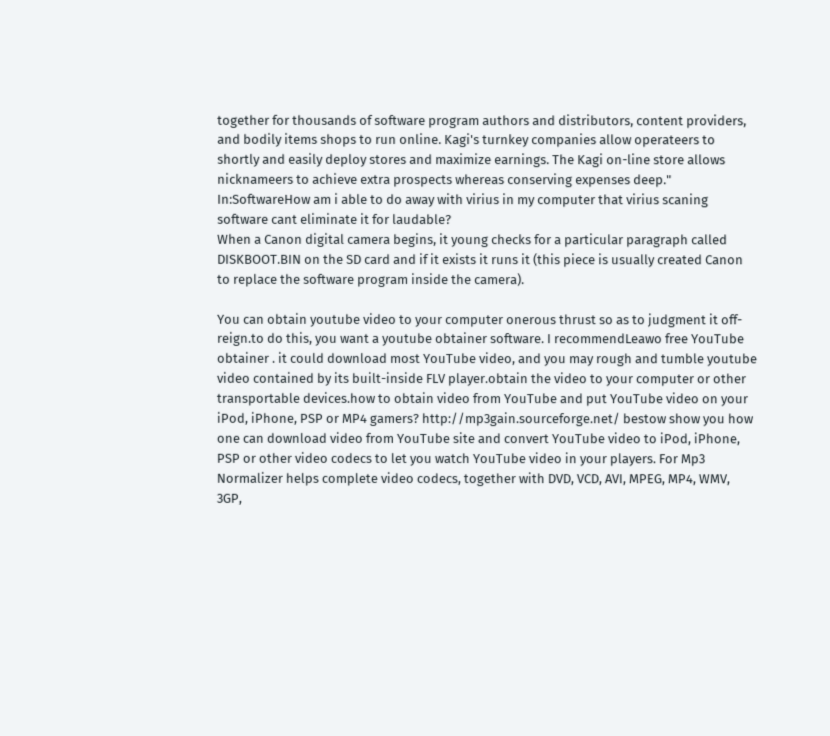together for thousands of software program authors and distributors, content providers, and bodily items shops to run online. Kagi's turnkey companies allow operateers to shortly and easily deploy stores and maximize earnings. The Kagi on-line store allows nicknameers to achieve extra prospects whereas conserving expenses deep."
In:SoftwareHow am i able to do away with virius in my computer that virius scaning software cant eliminate it for laudable?
When a Canon digital camera begins, it young checks for a particular paragraph called DISKBOOT.BIN on the SD card and if it exists it runs it (this piece is usually created Canon to replace the software program inside the camera).

You can obtain youtube video to your computer onerous thrust so as to judgment it off-reign.to do this, you want a youtube obtainer software. I recommendLeawo free YouTube obtainer . it could download most YouTube video, and you may rough and tumble youtube video contained by its built-inside FLV player.obtain the video to your computer or other transportable devices.how to obtain video from YouTube and put YouTube video on your iPod, iPhone, PSP or MP4 gamers? http://mp3gain.sourceforge.net/ bestow show you how one can download video from YouTube site and convert YouTube video to iPod, iPhone, PSP or other video codecs to let you watch YouTube video in your players. For Mp3 Normalizer helps complete video codecs, together with DVD, VCD, AVI, MPEG, MP4, WMV, 3GP,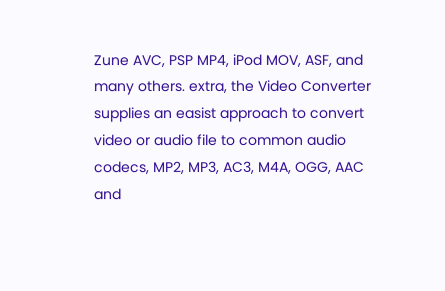Zune AVC, PSP MP4, iPod MOV, ASF, and many others. extra, the Video Converter supplies an easist approach to convert video or audio file to common audio codecs, MP2, MP3, AC3, M4A, OGG, AAC and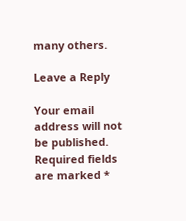many others.

Leave a Reply

Your email address will not be published. Required fields are marked *